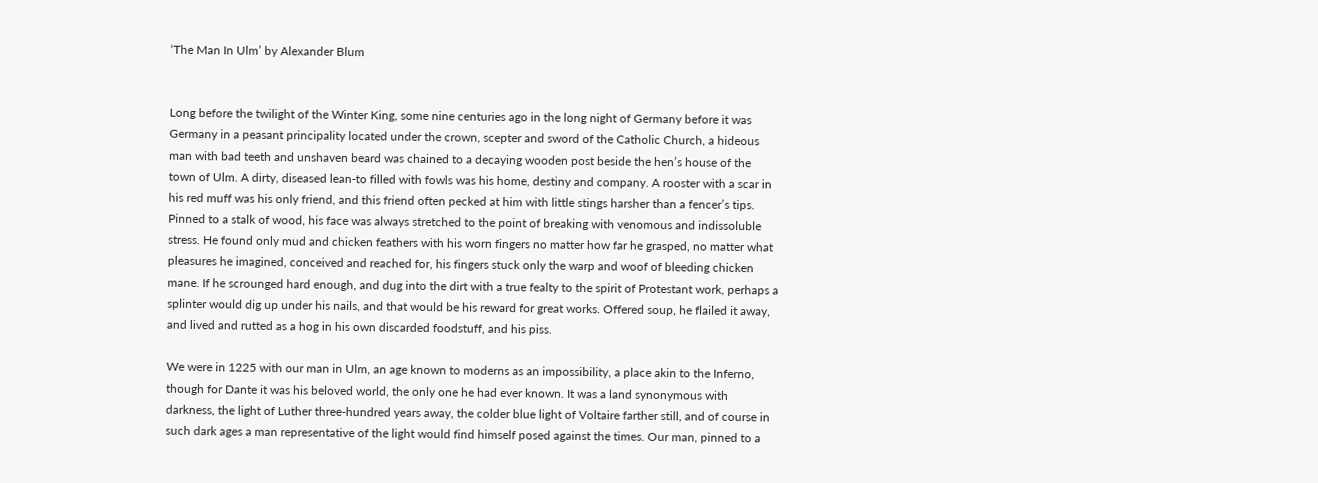‘The Man In Ulm’ by Alexander Blum


Long before the twilight of the Winter King, some nine centuries ago in the long night of Germany before it was Germany in a peasant principality located under the crown, scepter and sword of the Catholic Church, a hideous man with bad teeth and unshaven beard was chained to a decaying wooden post beside the hen’s house of the town of Ulm. A dirty, diseased lean-to filled with fowls was his home, destiny and company. A rooster with a scar in his red muff was his only friend, and this friend often pecked at him with little stings harsher than a fencer’s tips. Pinned to a stalk of wood, his face was always stretched to the point of breaking with venomous and indissoluble stress. He found only mud and chicken feathers with his worn fingers no matter how far he grasped, no matter what pleasures he imagined, conceived and reached for, his fingers stuck only the warp and woof of bleeding chicken mane. If he scrounged hard enough, and dug into the dirt with a true fealty to the spirit of Protestant work, perhaps a splinter would dig up under his nails, and that would be his reward for great works. Offered soup, he flailed it away, and lived and rutted as a hog in his own discarded foodstuff, and his piss.

We were in 1225 with our man in Ulm, an age known to moderns as an impossibility, a place akin to the Inferno, though for Dante it was his beloved world, the only one he had ever known. It was a land synonymous with darkness, the light of Luther three-hundred years away, the colder blue light of Voltaire farther still, and of course in such dark ages a man representative of the light would find himself posed against the times. Our man, pinned to a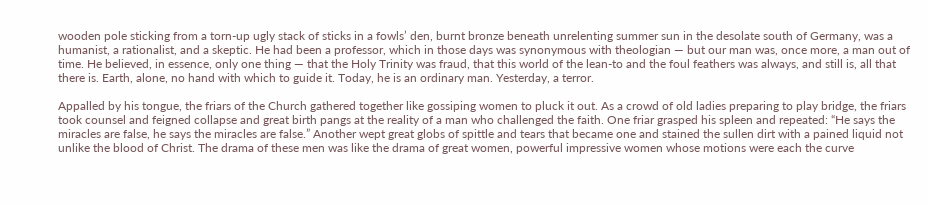wooden pole sticking from a torn-up ugly stack of sticks in a fowls’ den, burnt bronze beneath unrelenting summer sun in the desolate south of Germany, was a humanist, a rationalist, and a skeptic. He had been a professor, which in those days was synonymous with theologian — but our man was, once more, a man out of time. He believed, in essence, only one thing — that the Holy Trinity was fraud, that this world of the lean-to and the foul feathers was always, and still is, all that there is. Earth, alone, no hand with which to guide it. Today, he is an ordinary man. Yesterday, a terror.

Appalled by his tongue, the friars of the Church gathered together like gossiping women to pluck it out. As a crowd of old ladies preparing to play bridge, the friars took counsel and feigned collapse and great birth pangs at the reality of a man who challenged the faith. One friar grasped his spleen and repeated: “He says the miracles are false, he says the miracles are false.” Another wept great globs of spittle and tears that became one and stained the sullen dirt with a pained liquid not unlike the blood of Christ. The drama of these men was like the drama of great women, powerful impressive women whose motions were each the curve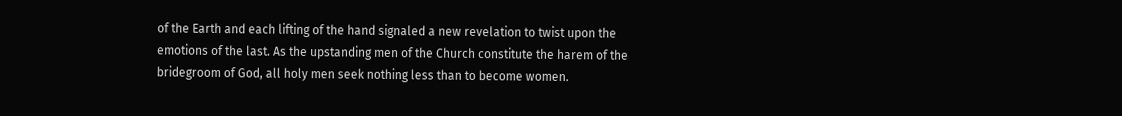of the Earth and each lifting of the hand signaled a new revelation to twist upon the emotions of the last. As the upstanding men of the Church constitute the harem of the bridegroom of God, all holy men seek nothing less than to become women.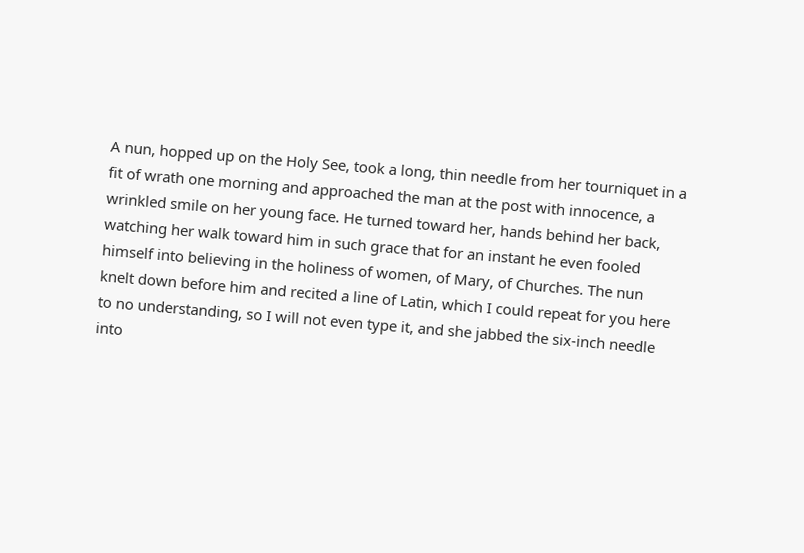A nun, hopped up on the Holy See, took a long, thin needle from her tourniquet in a fit of wrath one morning and approached the man at the post with innocence, a wrinkled smile on her young face. He turned toward her, hands behind her back, watching her walk toward him in such grace that for an instant he even fooled himself into believing in the holiness of women, of Mary, of Churches. The nun knelt down before him and recited a line of Latin, which I could repeat for you here to no understanding, so I will not even type it, and she jabbed the six-inch needle into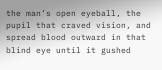the man’s open eyeball, the pupil that craved vision, and spread blood outward in that blind eye until it gushed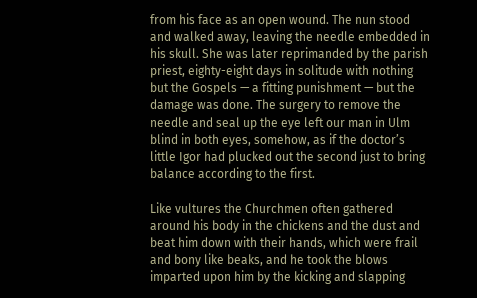from his face as an open wound. The nun stood and walked away, leaving the needle embedded in his skull. She was later reprimanded by the parish priest, eighty-eight days in solitude with nothing but the Gospels — a fitting punishment — but the damage was done. The surgery to remove the needle and seal up the eye left our man in Ulm blind in both eyes, somehow, as if the doctor’s little Igor had plucked out the second just to bring balance according to the first.

Like vultures the Churchmen often gathered around his body in the chickens and the dust and beat him down with their hands, which were frail and bony like beaks, and he took the blows imparted upon him by the kicking and slapping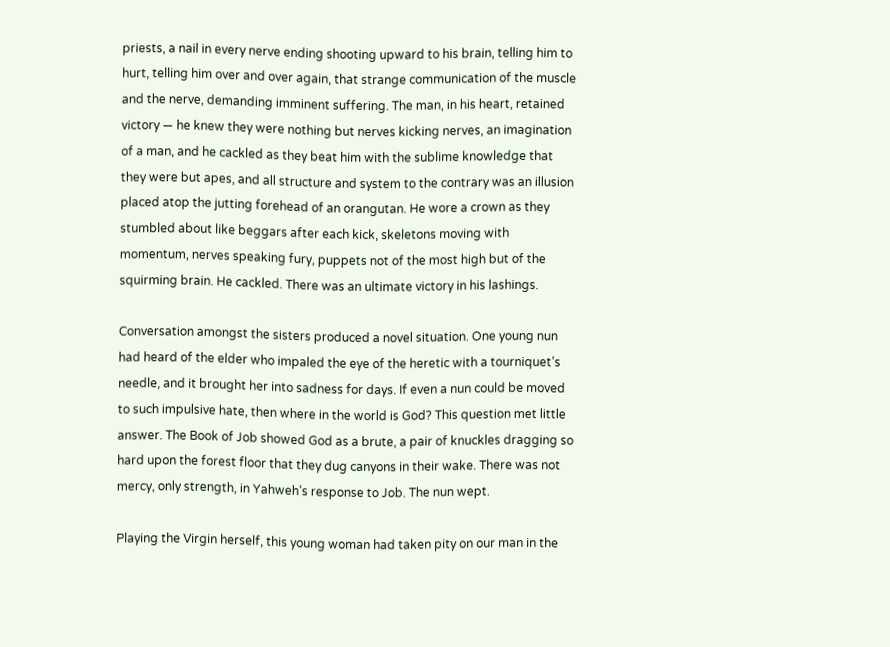priests, a nail in every nerve ending shooting upward to his brain, telling him to hurt, telling him over and over again, that strange communication of the muscle and the nerve, demanding imminent suffering. The man, in his heart, retained victory — he knew they were nothing but nerves kicking nerves, an imagination of a man, and he cackled as they beat him with the sublime knowledge that they were but apes, and all structure and system to the contrary was an illusion placed atop the jutting forehead of an orangutan. He wore a crown as they stumbled about like beggars after each kick, skeletons moving with momentum, nerves speaking fury, puppets not of the most high but of the squirming brain. He cackled. There was an ultimate victory in his lashings.

Conversation amongst the sisters produced a novel situation. One young nun had heard of the elder who impaled the eye of the heretic with a tourniquet’s needle, and it brought her into sadness for days. If even a nun could be moved to such impulsive hate, then where in the world is God? This question met little answer. The Book of Job showed God as a brute, a pair of knuckles dragging so hard upon the forest floor that they dug canyons in their wake. There was not mercy, only strength, in Yahweh’s response to Job. The nun wept.

Playing the Virgin herself, this young woman had taken pity on our man in the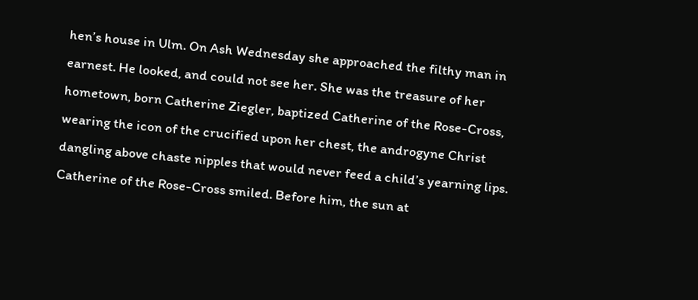hen’s house in Ulm. On Ash Wednesday she approached the filthy man in earnest. He looked, and could not see her. She was the treasure of her hometown, born Catherine Ziegler, baptized Catherine of the Rose-Cross, wearing the icon of the crucified upon her chest, the androgyne Christ dangling above chaste nipples that would never feed a child’s yearning lips. Catherine of the Rose-Cross smiled. Before him, the sun at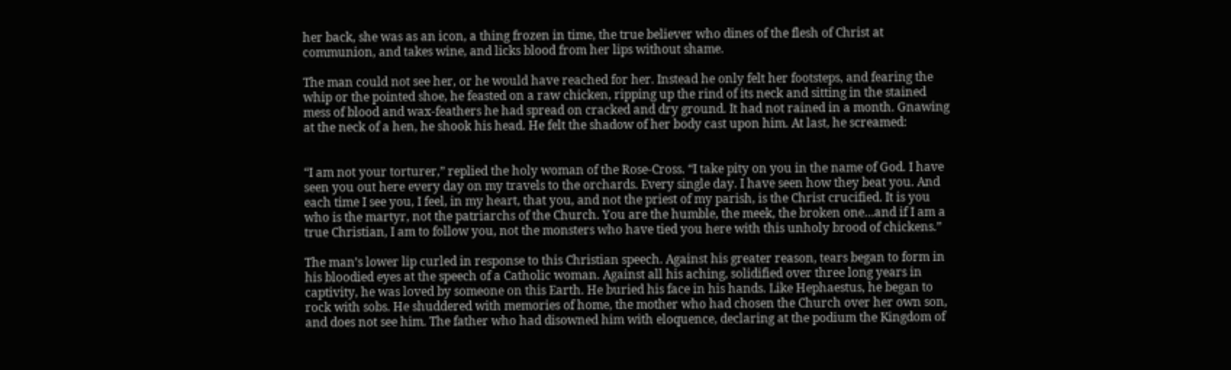her back, she was as an icon, a thing frozen in time, the true believer who dines of the flesh of Christ at communion, and takes wine, and licks blood from her lips without shame.

The man could not see her, or he would have reached for her. Instead he only felt her footsteps, and fearing the whip or the pointed shoe, he feasted on a raw chicken, ripping up the rind of its neck and sitting in the stained mess of blood and wax-feathers he had spread on cracked and dry ground. It had not rained in a month. Gnawing at the neck of a hen, he shook his head. He felt the shadow of her body cast upon him. At last, he screamed:


“I am not your torturer,” replied the holy woman of the Rose-Cross. “I take pity on you in the name of God. I have seen you out here every day on my travels to the orchards. Every single day. I have seen how they beat you. And each time I see you, I feel, in my heart, that you, and not the priest of my parish, is the Christ crucified. It is you who is the martyr, not the patriarchs of the Church. You are the humble, the meek, the broken one…and if I am a true Christian, I am to follow you, not the monsters who have tied you here with this unholy brood of chickens.”

The man’s lower lip curled in response to this Christian speech. Against his greater reason, tears began to form in his bloodied eyes at the speech of a Catholic woman. Against all his aching, solidified over three long years in captivity, he was loved by someone on this Earth. He buried his face in his hands. Like Hephaestus, he began to rock with sobs. He shuddered with memories of home, the mother who had chosen the Church over her own son, and does not see him. The father who had disowned him with eloquence, declaring at the podium the Kingdom of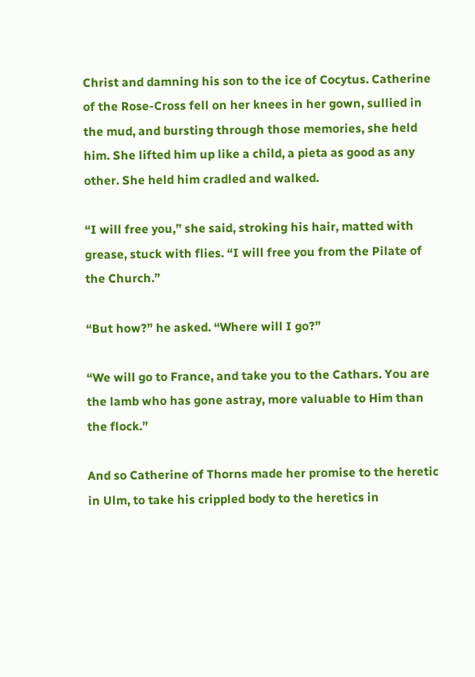Christ and damning his son to the ice of Cocytus. Catherine of the Rose-Cross fell on her knees in her gown, sullied in the mud, and bursting through those memories, she held him. She lifted him up like a child, a pieta as good as any other. She held him cradled and walked.

“I will free you,” she said, stroking his hair, matted with grease, stuck with flies. “I will free you from the Pilate of the Church.”

“But how?” he asked. “Where will I go?”

“We will go to France, and take you to the Cathars. You are the lamb who has gone astray, more valuable to Him than the flock.”

And so Catherine of Thorns made her promise to the heretic in Ulm, to take his crippled body to the heretics in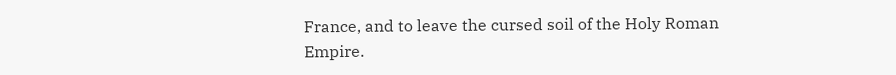France, and to leave the cursed soil of the Holy Roman Empire.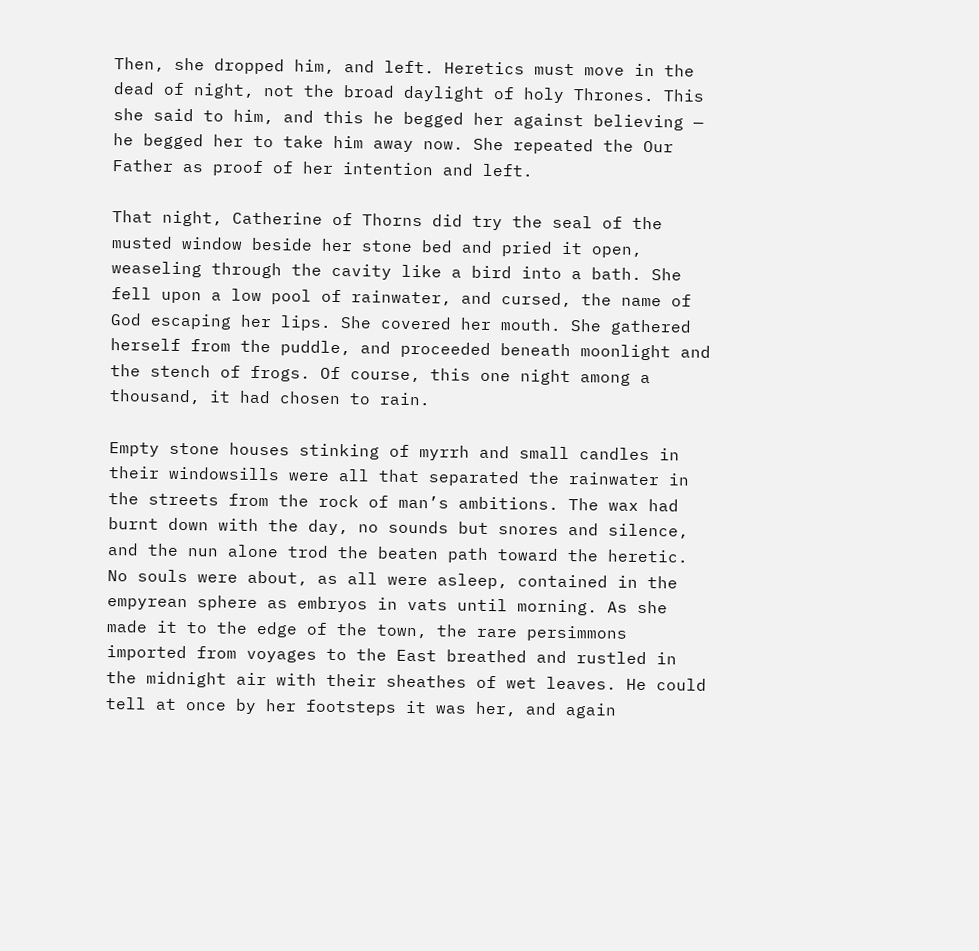Then, she dropped him, and left. Heretics must move in the dead of night, not the broad daylight of holy Thrones. This she said to him, and this he begged her against believing — he begged her to take him away now. She repeated the Our Father as proof of her intention and left.

That night, Catherine of Thorns did try the seal of the musted window beside her stone bed and pried it open, weaseling through the cavity like a bird into a bath. She fell upon a low pool of rainwater, and cursed, the name of God escaping her lips. She covered her mouth. She gathered herself from the puddle, and proceeded beneath moonlight and the stench of frogs. Of course, this one night among a thousand, it had chosen to rain.

Empty stone houses stinking of myrrh and small candles in their windowsills were all that separated the rainwater in the streets from the rock of man’s ambitions. The wax had burnt down with the day, no sounds but snores and silence, and the nun alone trod the beaten path toward the heretic. No souls were about, as all were asleep, contained in the empyrean sphere as embryos in vats until morning. As she made it to the edge of the town, the rare persimmons imported from voyages to the East breathed and rustled in the midnight air with their sheathes of wet leaves. He could tell at once by her footsteps it was her, and again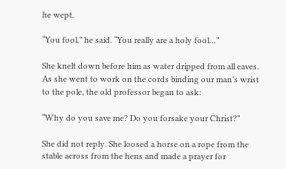he wept.

“You fool,” he said. “You really are a holy fool…”

She knelt down before him as water dripped from all eaves. As she went to work on the cords binding our man’s wrist to the pole, the old professor began to ask:

“Why do you save me? Do you forsake your Christ?”

She did not reply. She loosed a horse on a rope from the stable across from the hens and made a prayer for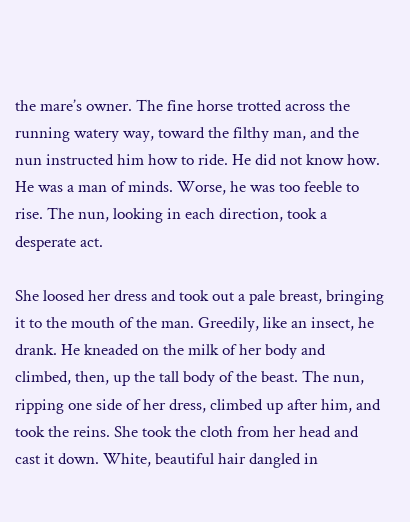the mare’s owner. The fine horse trotted across the running watery way, toward the filthy man, and the nun instructed him how to ride. He did not know how. He was a man of minds. Worse, he was too feeble to rise. The nun, looking in each direction, took a desperate act.

She loosed her dress and took out a pale breast, bringing it to the mouth of the man. Greedily, like an insect, he drank. He kneaded on the milk of her body and climbed, then, up the tall body of the beast. The nun, ripping one side of her dress, climbed up after him, and took the reins. She took the cloth from her head and cast it down. White, beautiful hair dangled in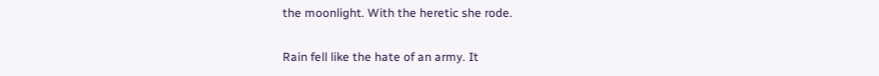the moonlight. With the heretic she rode.

Rain fell like the hate of an army. It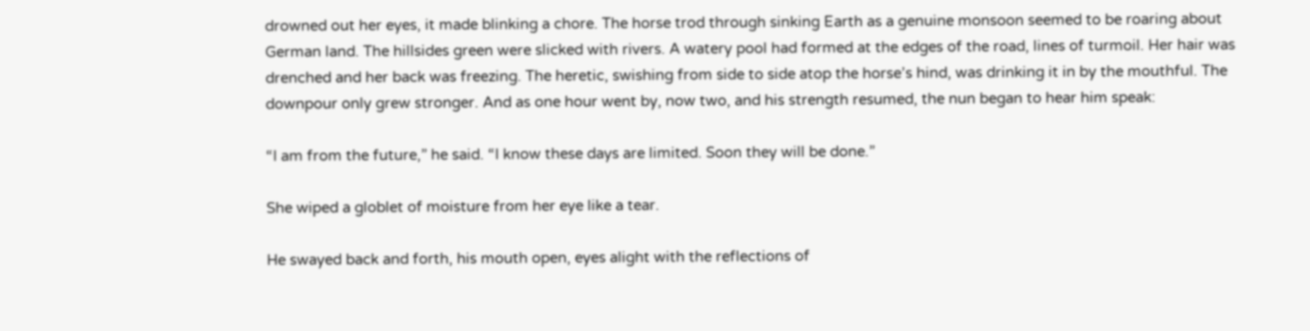drowned out her eyes, it made blinking a chore. The horse trod through sinking Earth as a genuine monsoon seemed to be roaring about German land. The hillsides green were slicked with rivers. A watery pool had formed at the edges of the road, lines of turmoil. Her hair was drenched and her back was freezing. The heretic, swishing from side to side atop the horse’s hind, was drinking it in by the mouthful. The downpour only grew stronger. And as one hour went by, now two, and his strength resumed, the nun began to hear him speak:

“I am from the future,” he said. “I know these days are limited. Soon they will be done.”

She wiped a globlet of moisture from her eye like a tear.

He swayed back and forth, his mouth open, eyes alight with the reflections of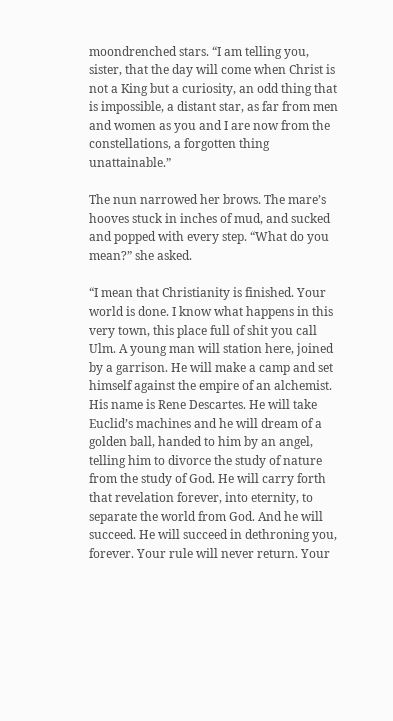moondrenched stars. “I am telling you, sister, that the day will come when Christ is not a King but a curiosity, an odd thing that is impossible, a distant star, as far from men and women as you and I are now from the constellations, a forgotten thing unattainable.”

The nun narrowed her brows. The mare’s hooves stuck in inches of mud, and sucked and popped with every step. “What do you mean?” she asked.

“I mean that Christianity is finished. Your world is done. I know what happens in this very town, this place full of shit you call Ulm. A young man will station here, joined by a garrison. He will make a camp and set himself against the empire of an alchemist. His name is Rene Descartes. He will take Euclid’s machines and he will dream of a golden ball, handed to him by an angel, telling him to divorce the study of nature from the study of God. He will carry forth that revelation forever, into eternity, to separate the world from God. And he will succeed. He will succeed in dethroning you, forever. Your rule will never return. Your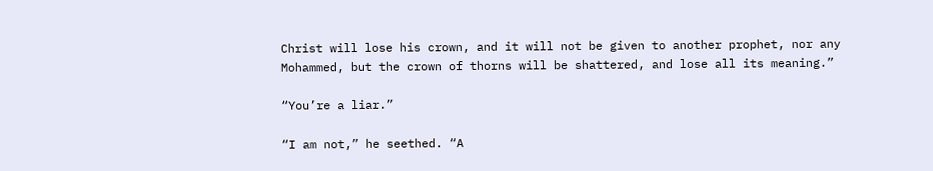Christ will lose his crown, and it will not be given to another prophet, nor any Mohammed, but the crown of thorns will be shattered, and lose all its meaning.”

“You’re a liar.”

“I am not,” he seethed. “A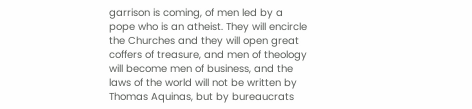garrison is coming, of men led by a pope who is an atheist. They will encircle the Churches and they will open great coffers of treasure, and men of theology will become men of business, and the laws of the world will not be written by Thomas Aquinas, but by bureaucrats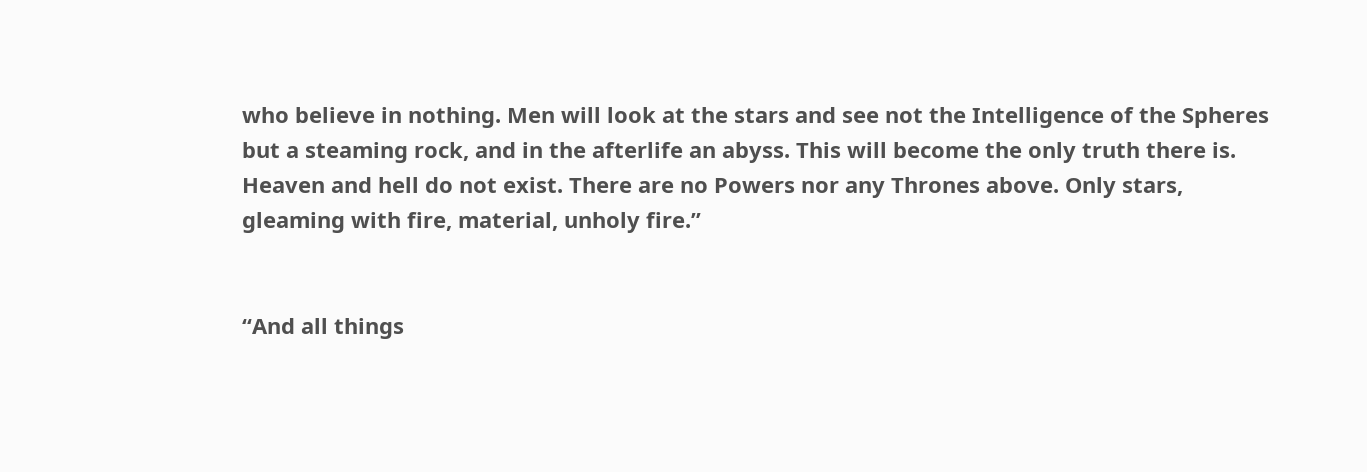who believe in nothing. Men will look at the stars and see not the Intelligence of the Spheres but a steaming rock, and in the afterlife an abyss. This will become the only truth there is. Heaven and hell do not exist. There are no Powers nor any Thrones above. Only stars, gleaming with fire, material, unholy fire.”


“And all things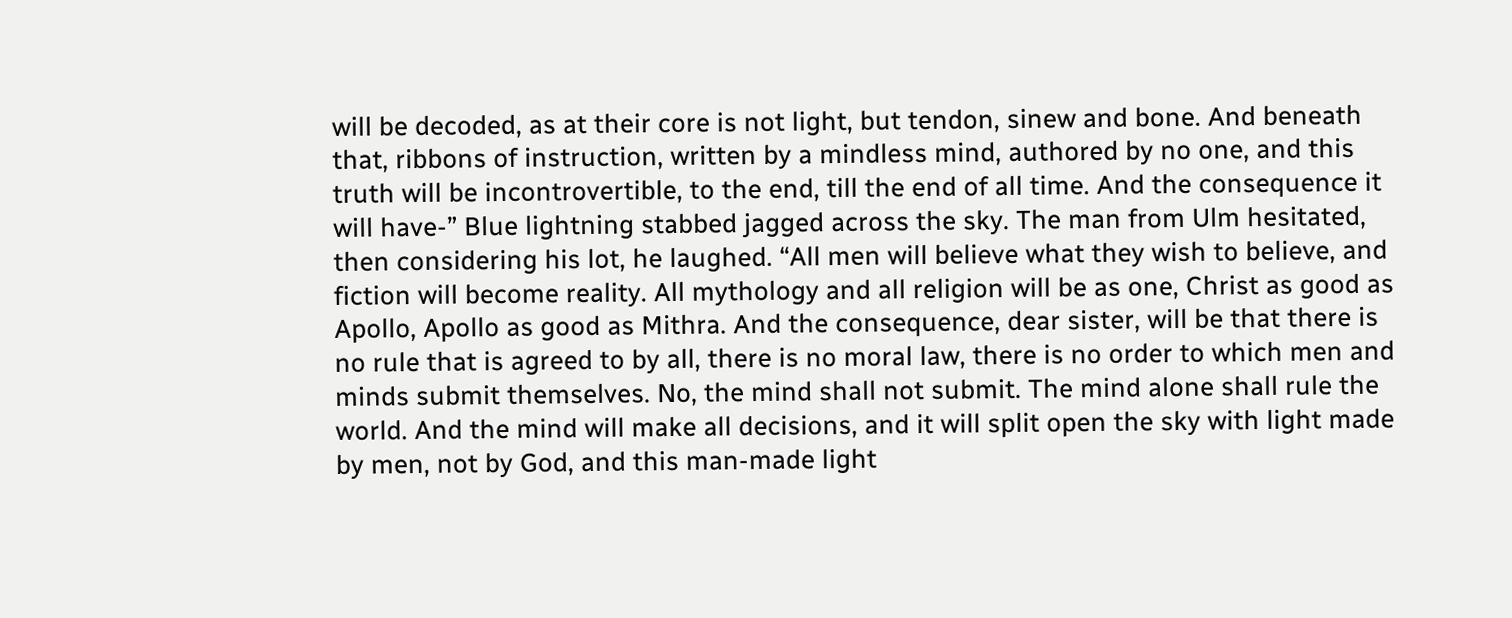will be decoded, as at their core is not light, but tendon, sinew and bone. And beneath that, ribbons of instruction, written by a mindless mind, authored by no one, and this truth will be incontrovertible, to the end, till the end of all time. And the consequence it will have-” Blue lightning stabbed jagged across the sky. The man from Ulm hesitated, then considering his lot, he laughed. “All men will believe what they wish to believe, and fiction will become reality. All mythology and all religion will be as one, Christ as good as Apollo, Apollo as good as Mithra. And the consequence, dear sister, will be that there is no rule that is agreed to by all, there is no moral law, there is no order to which men and minds submit themselves. No, the mind shall not submit. The mind alone shall rule the world. And the mind will make all decisions, and it will split open the sky with light made by men, not by God, and this man-made light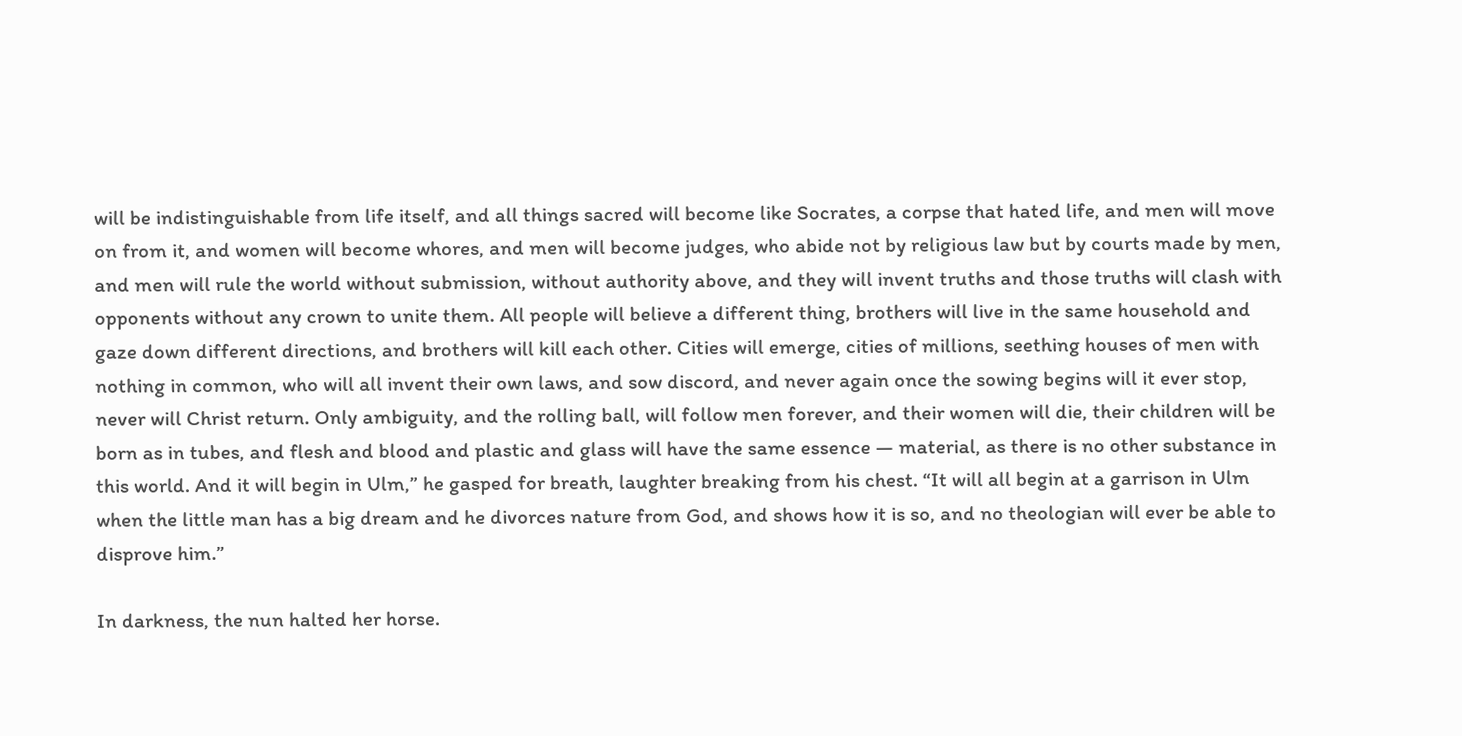will be indistinguishable from life itself, and all things sacred will become like Socrates, a corpse that hated life, and men will move on from it, and women will become whores, and men will become judges, who abide not by religious law but by courts made by men, and men will rule the world without submission, without authority above, and they will invent truths and those truths will clash with opponents without any crown to unite them. All people will believe a different thing, brothers will live in the same household and gaze down different directions, and brothers will kill each other. Cities will emerge, cities of millions, seething houses of men with nothing in common, who will all invent their own laws, and sow discord, and never again once the sowing begins will it ever stop, never will Christ return. Only ambiguity, and the rolling ball, will follow men forever, and their women will die, their children will be born as in tubes, and flesh and blood and plastic and glass will have the same essence — material, as there is no other substance in this world. And it will begin in Ulm,” he gasped for breath, laughter breaking from his chest. “It will all begin at a garrison in Ulm when the little man has a big dream and he divorces nature from God, and shows how it is so, and no theologian will ever be able to disprove him.”

In darkness, the nun halted her horse.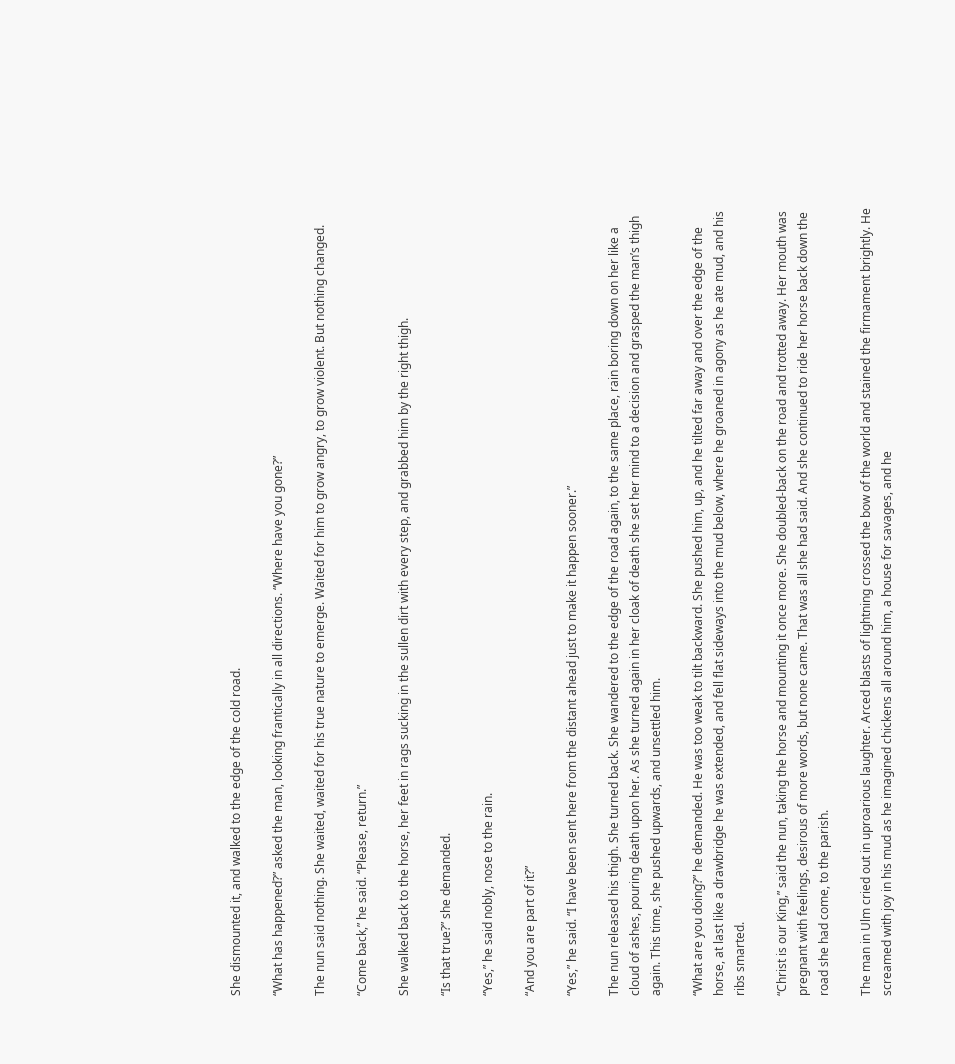She dismounted it, and walked to the edge of the cold road.

“What has happened?” asked the man, looking frantically in all directions. “Where have you gone?”

The nun said nothing. She waited, waited for his true nature to emerge. Waited for him to grow angry, to grow violent. But nothing changed.

“Come back,” he said. “Please, return.”

She walked back to the horse, her feet in rags sucking in the sullen dirt with every step, and grabbed him by the right thigh.

“Is that true?” she demanded.

“Yes,” he said nobly, nose to the rain.

“And you are part of it?”

“Yes,” he said. “I have been sent here from the distant ahead just to make it happen sooner.”

The nun released his thigh. She turned back. She wandered to the edge of the road again, to the same place, rain boring down on her like a cloud of ashes, pouring death upon her. As she turned again in her cloak of death she set her mind to a decision and grasped the man’s thigh again. This time, she pushed upwards, and unsettled him.

“What are you doing?” he demanded. He was too weak to tilt backward. She pushed him, up, and he tilted far away and over the edge of the horse, at last like a drawbridge he was extended, and fell flat sideways into the mud below, where he groaned in agony as he ate mud, and his ribs smarted.

“Christ is our King,” said the nun, taking the horse and mounting it once more. She doubled-back on the road and trotted away. Her mouth was pregnant with feelings, desirous of more words, but none came. That was all she had said. And she continued to ride her horse back down the road she had come, to the parish.

The man in Ulm cried out in uproarious laughter. Arced blasts of lightning crossed the bow of the world and stained the firmament brightly. He screamed with joy in his mud as he imagined chickens all around him, a house for savages, and he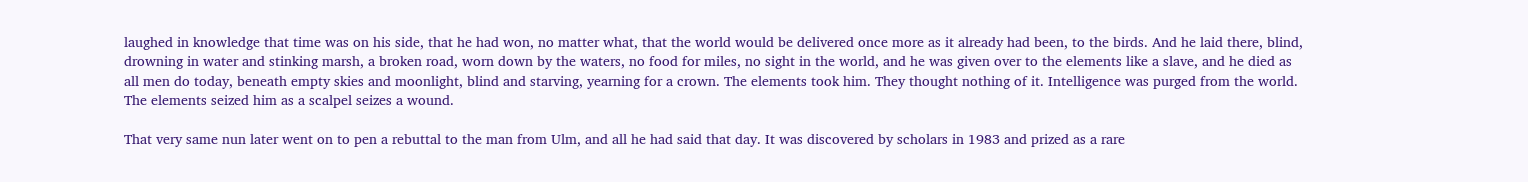laughed in knowledge that time was on his side, that he had won, no matter what, that the world would be delivered once more as it already had been, to the birds. And he laid there, blind, drowning in water and stinking marsh, a broken road, worn down by the waters, no food for miles, no sight in the world, and he was given over to the elements like a slave, and he died as all men do today, beneath empty skies and moonlight, blind and starving, yearning for a crown. The elements took him. They thought nothing of it. Intelligence was purged from the world. The elements seized him as a scalpel seizes a wound.

That very same nun later went on to pen a rebuttal to the man from Ulm, and all he had said that day. It was discovered by scholars in 1983 and prized as a rare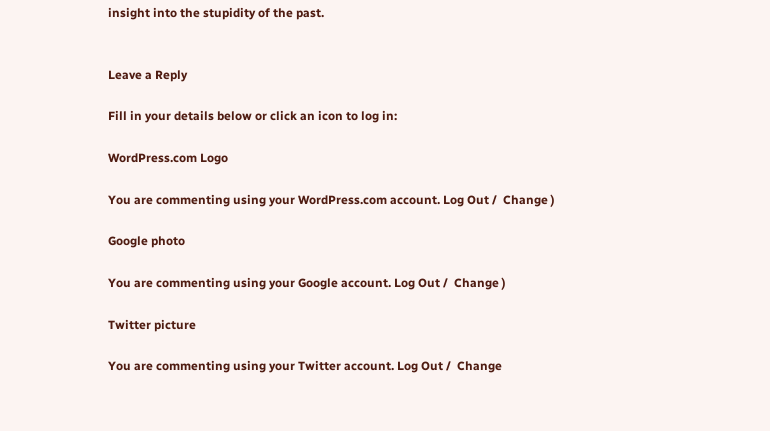insight into the stupidity of the past.


Leave a Reply

Fill in your details below or click an icon to log in:

WordPress.com Logo

You are commenting using your WordPress.com account. Log Out /  Change )

Google photo

You are commenting using your Google account. Log Out /  Change )

Twitter picture

You are commenting using your Twitter account. Log Out /  Change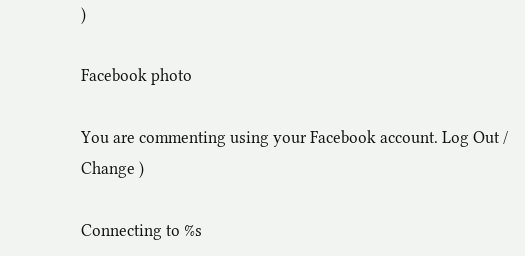)

Facebook photo

You are commenting using your Facebook account. Log Out /  Change )

Connecting to %s